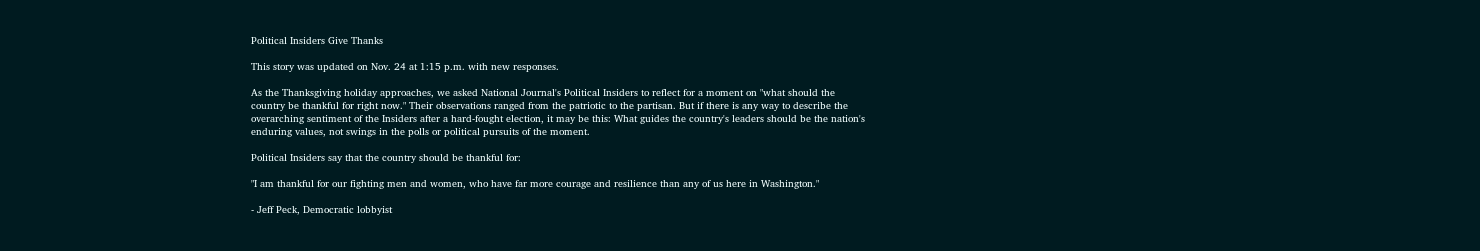Political Insiders Give Thanks

This story was updated on Nov. 24 at 1:15 p.m. with new responses.

As the Thanksgiving holiday approaches, we asked National Journal's Political Insiders to reflect for a moment on "what should the country be thankful for right now." Their observations ranged from the patriotic to the partisan. But if there is any way to describe the overarching sentiment of the Insiders after a hard-fought election, it may be this: What guides the country's leaders should be the nation's enduring values, not swings in the polls or political pursuits of the moment.

Political Insiders say that the country should be thankful for:

"I am thankful for our fighting men and women, who have far more courage and resilience than any of us here in Washington."

- Jeff Peck, Democratic lobbyist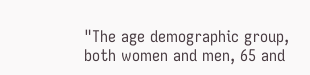"The age demographic group, both women and men, 65 and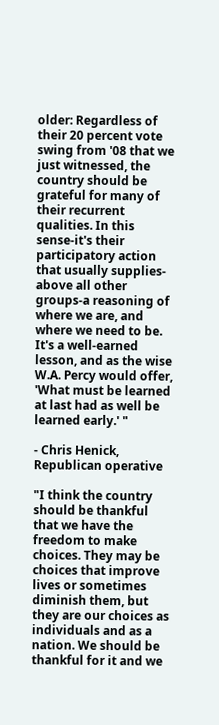older: Regardless of their 20 percent vote swing from '08 that we just witnessed, the country should be grateful for many of their recurrent qualities. In this sense-it's their participatory action that usually supplies-above all other groups-a reasoning of where we are, and where we need to be. It's a well-earned lesson, and as the wise W.A. Percy would offer, 'What must be learned at last had as well be learned early.' "

- Chris Henick, Republican operative

"I think the country should be thankful that we have the freedom to make choices. They may be choices that improve lives or sometimes diminish them, but they are our choices as individuals and as a nation. We should be thankful for it and we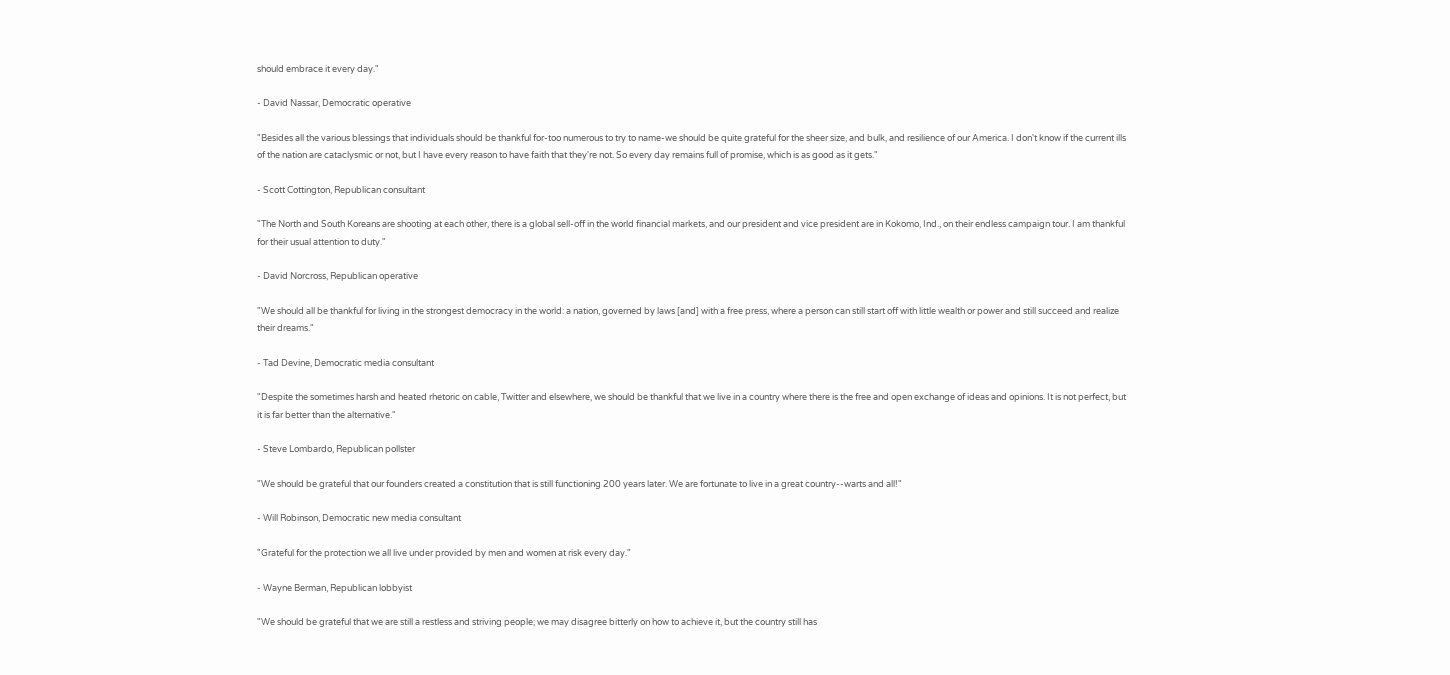should embrace it every day."

- David Nassar, Democratic operative

"Besides all the various blessings that individuals should be thankful for-too numerous to try to name-we should be quite grateful for the sheer size, and bulk, and resilience of our America. I don't know if the current ills of the nation are cataclysmic or not, but I have every reason to have faith that they're not. So every day remains full of promise, which is as good as it gets."

- Scott Cottington, Republican consultant

"The North and South Koreans are shooting at each other, there is a global sell-off in the world financial markets, and our president and vice president are in Kokomo, Ind., on their endless campaign tour. I am thankful for their usual attention to duty."

- David Norcross, Republican operative

"We should all be thankful for living in the strongest democracy in the world: a nation, governed by laws [and] with a free press, where a person can still start off with little wealth or power and still succeed and realize their dreams."

- Tad Devine, Democratic media consultant

"Despite the sometimes harsh and heated rhetoric on cable, Twitter and elsewhere, we should be thankful that we live in a country where there is the free and open exchange of ideas and opinions. It is not perfect, but it is far better than the alternative."

- Steve Lombardo, Republican pollster

"We should be grateful that our founders created a constitution that is still functioning 200 years later. We are fortunate to live in a great country--warts and all!"

- Will Robinson, Democratic new media consultant

"Grateful for the protection we all live under provided by men and women at risk every day."

- Wayne Berman, Republican lobbyist

"We should be grateful that we are still a restless and striving people; we may disagree bitterly on how to achieve it, but the country still has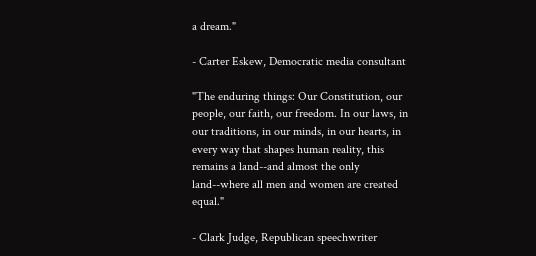a dream."

- Carter Eskew, Democratic media consultant

"The enduring things: Our Constitution, our people, our faith, our freedom. In our laws, in our traditions, in our minds, in our hearts, in every way that shapes human reality, this remains a land--and almost the only land--where all men and women are created equal."

- Clark Judge, Republican speechwriter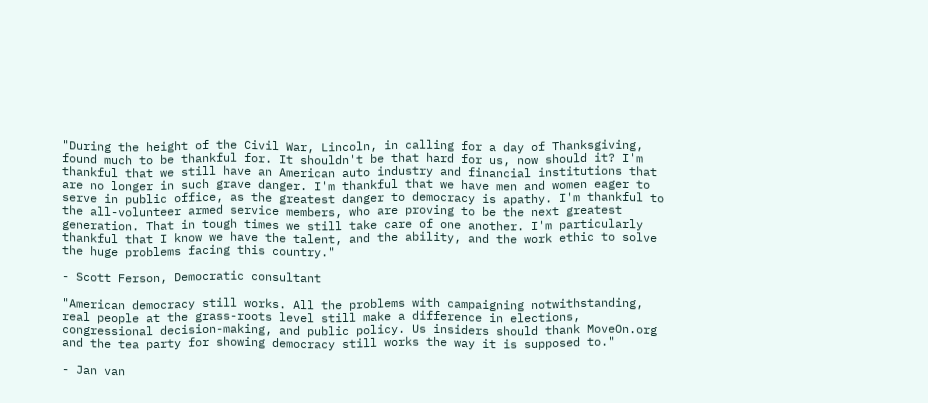"During the height of the Civil War, Lincoln, in calling for a day of Thanksgiving, found much to be thankful for. It shouldn't be that hard for us, now should it? I'm thankful that we still have an American auto industry and financial institutions that are no longer in such grave danger. I'm thankful that we have men and women eager to serve in public office, as the greatest danger to democracy is apathy. I'm thankful to the all-volunteer armed service members, who are proving to be the next greatest generation. That in tough times we still take care of one another. I'm particularly thankful that I know we have the talent, and the ability, and the work ethic to solve the huge problems facing this country."

- Scott Ferson, Democratic consultant

"American democracy still works. All the problems with campaigning notwithstanding, real people at the grass-roots level still make a difference in elections, congressional decision-making, and public policy. Us insiders should thank MoveOn.org and the tea party for showing democracy still works the way it is supposed to."

- Jan van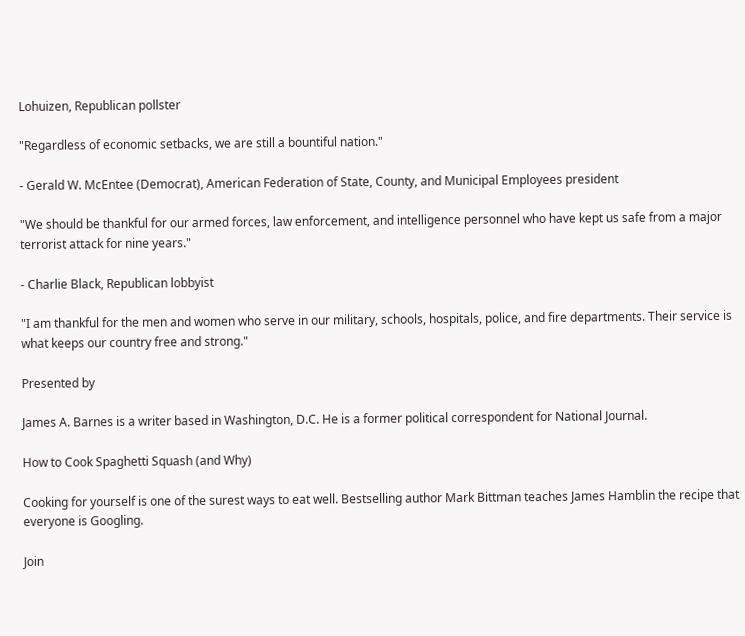Lohuizen, Republican pollster

"Regardless of economic setbacks, we are still a bountiful nation."

- Gerald W. McEntee (Democrat), American Federation of State, County, and Municipal Employees president

"We should be thankful for our armed forces, law enforcement, and intelligence personnel who have kept us safe from a major terrorist attack for nine years."

- Charlie Black, Republican lobbyist

"I am thankful for the men and women who serve in our military, schools, hospitals, police, and fire departments. Their service is what keeps our country free and strong."

Presented by

James A. Barnes is a writer based in Washington, D.C. He is a former political correspondent for National Journal.

How to Cook Spaghetti Squash (and Why)

Cooking for yourself is one of the surest ways to eat well. Bestselling author Mark Bittman teaches James Hamblin the recipe that everyone is Googling.

Join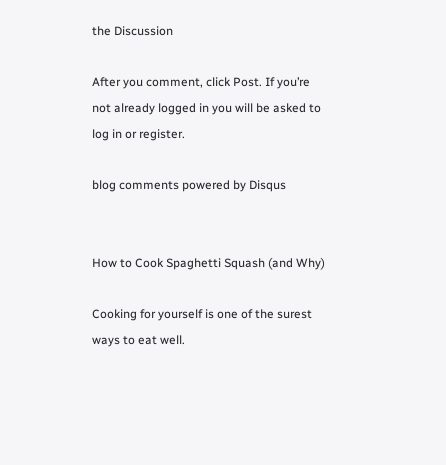the Discussion

After you comment, click Post. If you’re not already logged in you will be asked to log in or register.

blog comments powered by Disqus


How to Cook Spaghetti Squash (and Why)

Cooking for yourself is one of the surest ways to eat well.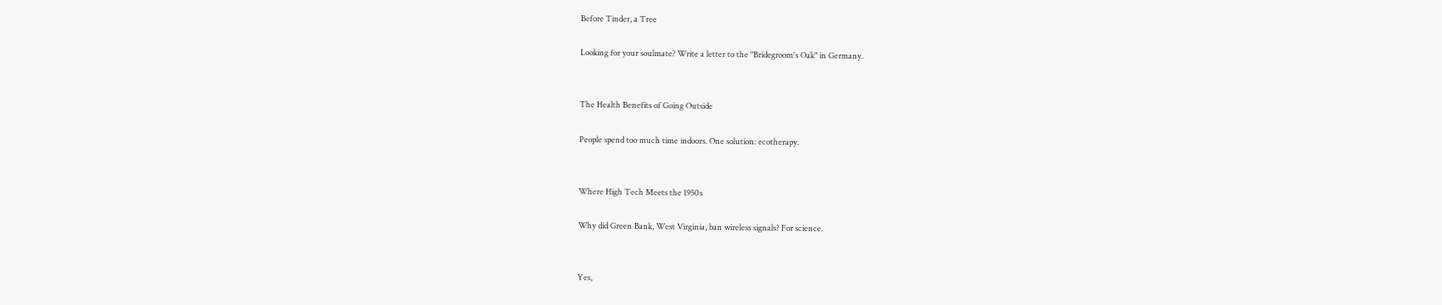Before Tinder, a Tree

Looking for your soulmate? Write a letter to the "Bridegroom's Oak" in Germany.


The Health Benefits of Going Outside

People spend too much time indoors. One solution: ecotherapy.


Where High Tech Meets the 1950s

Why did Green Bank, West Virginia, ban wireless signals? For science.


Yes,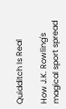Quidditch Is Real

How J.K. Rowling's magical sport spread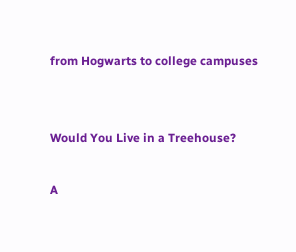from Hogwarts to college campuses


Would You Live in a Treehouse?

A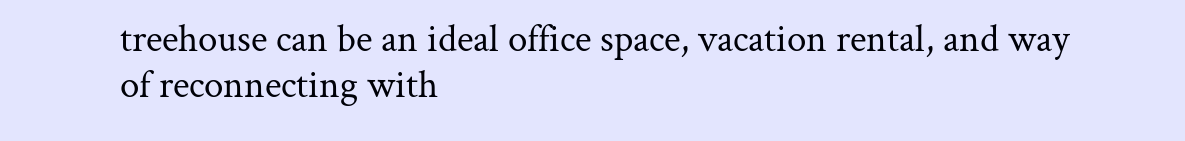treehouse can be an ideal office space, vacation rental, and way of reconnecting with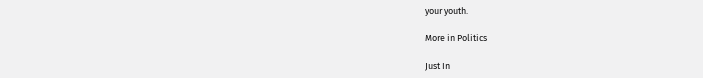your youth.

More in Politics

Just In